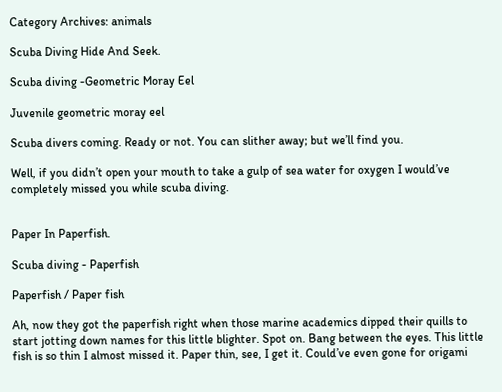Category Archives: animals

Scuba Diving Hide And Seek.

Scuba diving -Geometric Moray Eel

Juvenile geometric moray eel

Scuba divers coming. Ready or not. You can slither away; but we’ll find you.

Well, if you didn’t open your mouth to take a gulp of sea water for oxygen I would’ve completely missed you while scuba diving.


Paper In Paperfish.

Scuba diving - Paperfish

Paperfish / Paper fish

Ah, now they got the paperfish right when those marine academics dipped their quills to start jotting down names for this little blighter. Spot on. Bang between the eyes. This little fish is so thin I almost missed it. Paper thin, see, I get it. Could’ve even gone for origami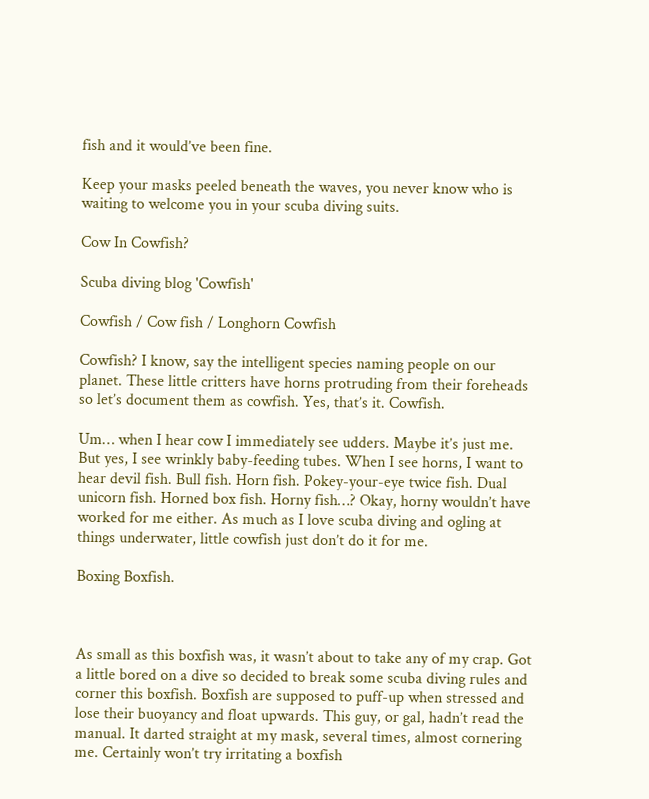fish and it would’ve been fine.

Keep your masks peeled beneath the waves, you never know who is waiting to welcome you in your scuba diving suits.

Cow In Cowfish?

Scuba diving blog 'Cowfish'

Cowfish / Cow fish / Longhorn Cowfish

Cowfish? I know, say the intelligent species naming people on our planet. These little critters have horns protruding from their foreheads so let’s document them as cowfish. Yes, that’s it. Cowfish.

Um… when I hear cow I immediately see udders. Maybe it’s just me. But yes, I see wrinkly baby-feeding tubes. When I see horns, I want to hear devil fish. Bull fish. Horn fish. Pokey-your-eye twice fish. Dual unicorn fish. Horned box fish. Horny fish…? Okay, horny wouldn’t have worked for me either. As much as I love scuba diving and ogling at things underwater, little cowfish just don’t do it for me.

Boxing Boxfish.



As small as this boxfish was, it wasn’t about to take any of my crap. Got a little bored on a dive so decided to break some scuba diving rules and corner this boxfish. Boxfish are supposed to puff-up when stressed and lose their buoyancy and float upwards. This guy, or gal, hadn’t read the manual. It darted straight at my mask, several times, almost cornering me. Certainly won’t try irritating a boxfish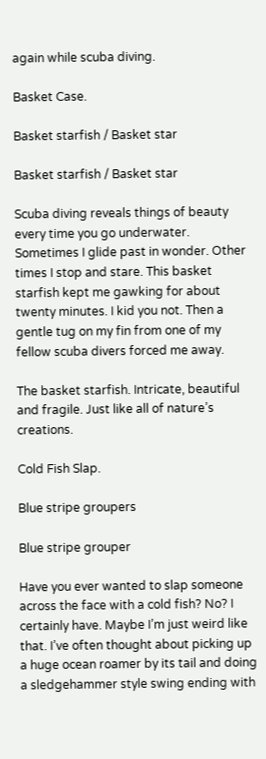again while scuba diving.

Basket Case.

Basket starfish / Basket star

Basket starfish / Basket star

Scuba diving reveals things of beauty every time you go underwater. Sometimes I glide past in wonder. Other times I stop and stare. This basket starfish kept me gawking for about twenty minutes. I kid you not. Then a gentle tug on my fin from one of my fellow scuba divers forced me away.

The basket starfish. Intricate, beautiful and fragile. Just like all of nature’s creations.

Cold Fish Slap.

Blue stripe groupers

Blue stripe grouper

Have you ever wanted to slap someone across the face with a cold fish? No? I certainly have. Maybe I’m just weird like that. I’ve often thought about picking up a huge ocean roamer by its tail and doing a sledgehammer style swing ending with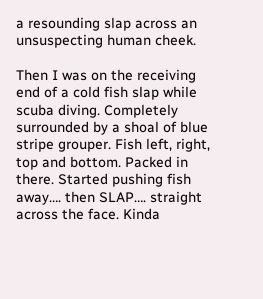a resounding slap across an unsuspecting human cheek.

Then I was on the receiving end of a cold fish slap while scuba diving. Completely surrounded by a shoal of blue stripe grouper. Fish left, right, top and bottom. Packed in there. Started pushing fish away…. then SLAP…. straight across the face. Kinda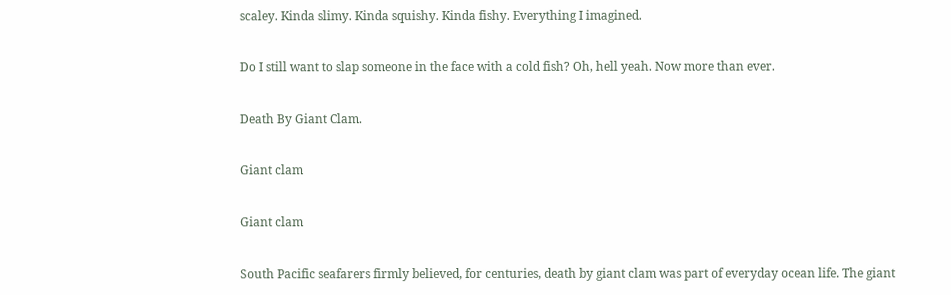scaley. Kinda slimy. Kinda squishy. Kinda fishy. Everything I imagined.

Do I still want to slap someone in the face with a cold fish? Oh, hell yeah. Now more than ever.

Death By Giant Clam.

Giant clam

Giant clam

South Pacific seafarers firmly believed, for centuries, death by giant clam was part of everyday ocean life. The giant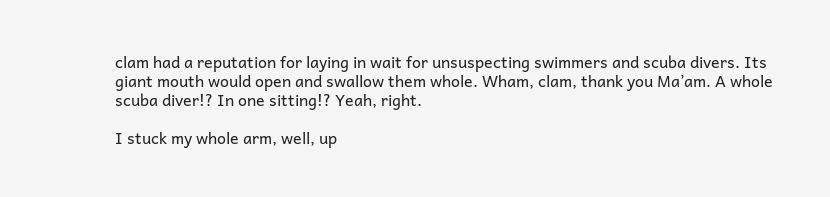clam had a reputation for laying in wait for unsuspecting swimmers and scuba divers. Its giant mouth would open and swallow them whole. Wham, clam, thank you Ma’am. A whole scuba diver!? In one sitting!? Yeah, right.

I stuck my whole arm, well, up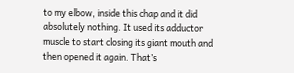to my elbow, inside this chap and it did absolutely nothing. It used its adductor muscle to start closing its giant mouth and then opened it again. That’s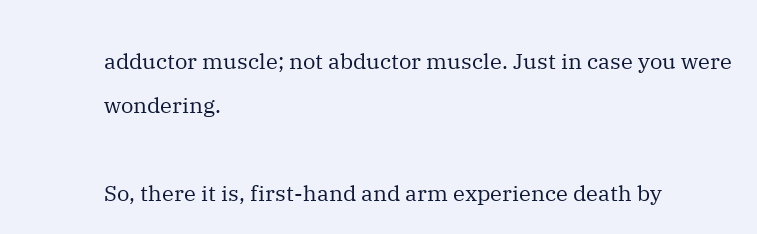adductor muscle; not abductor muscle. Just in case you were wondering.

So, there it is, first-hand and arm experience death by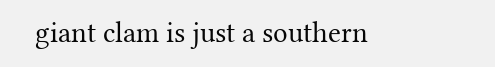giant clam is just a southern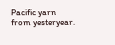Pacific yarn from yesteryear.